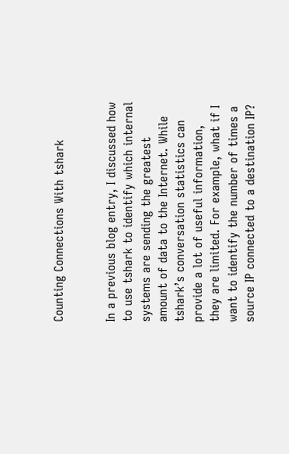Counting Connections With tshark


In a previous blog entry, I discussed how to use tshark to identify which internal systems are sending the greatest amount of data to the Internet. While tshark’s conversation statistics can provide a lot of useful information, they are limited. For example, what if I want to identify the number of times a source IP connected to a destination IP?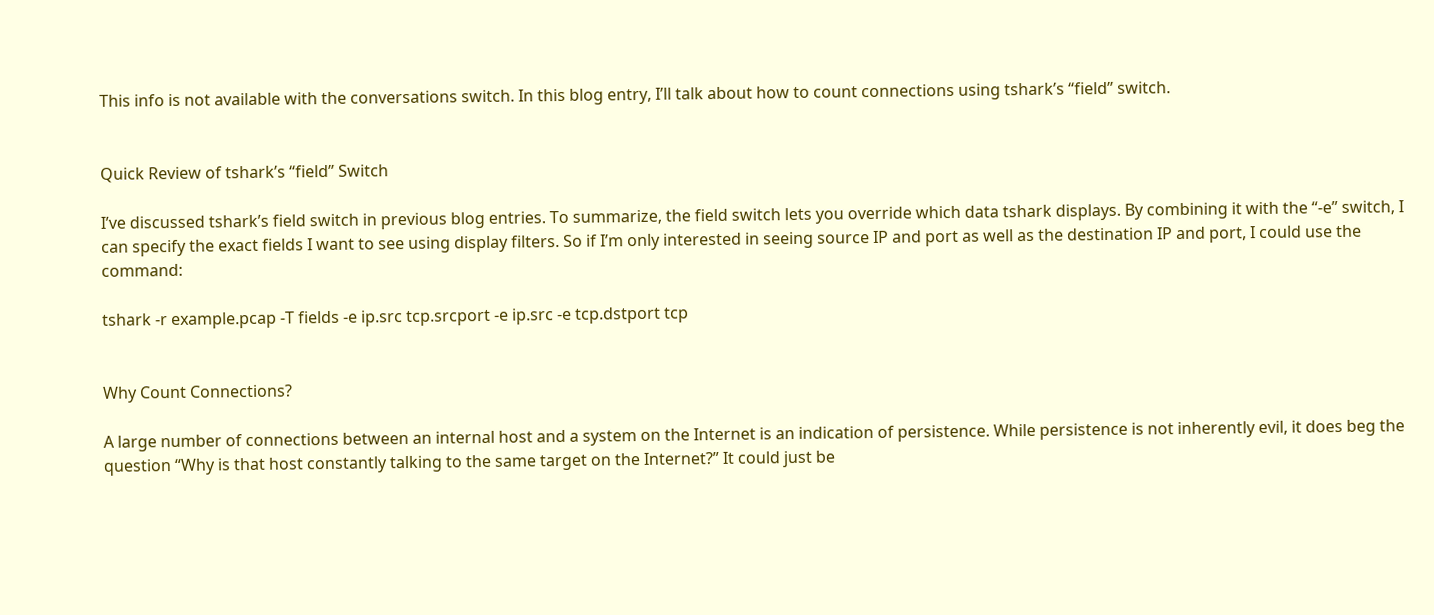This info is not available with the conversations switch. In this blog entry, I’ll talk about how to count connections using tshark’s “field” switch.


Quick Review of tshark’s “field” Switch

I’ve discussed tshark’s field switch in previous blog entries. To summarize, the field switch lets you override which data tshark displays. By combining it with the “-e” switch, I can specify the exact fields I want to see using display filters. So if I’m only interested in seeing source IP and port as well as the destination IP and port, I could use the command:

tshark -r example.pcap -T fields -e ip.src tcp.srcport -e ip.src -e tcp.dstport tcp


Why Count Connections?

A large number of connections between an internal host and a system on the Internet is an indication of persistence. While persistence is not inherently evil, it does beg the question “Why is that host constantly talking to the same target on the Internet?” It could just be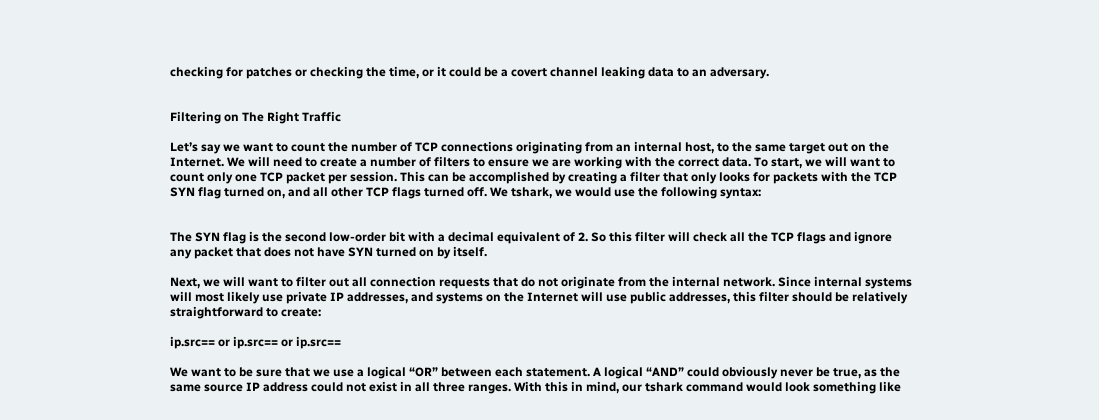checking for patches or checking the time, or it could be a covert channel leaking data to an adversary.


Filtering on The Right Traffic

Let’s say we want to count the number of TCP connections originating from an internal host, to the same target out on the Internet. We will need to create a number of filters to ensure we are working with the correct data. To start, we will want to count only one TCP packet per session. This can be accomplished by creating a filter that only looks for packets with the TCP SYN flag turned on, and all other TCP flags turned off. We tshark, we would use the following syntax:


The SYN flag is the second low-order bit with a decimal equivalent of 2. So this filter will check all the TCP flags and ignore any packet that does not have SYN turned on by itself.

Next, we will want to filter out all connection requests that do not originate from the internal network. Since internal systems will most likely use private IP addresses, and systems on the Internet will use public addresses, this filter should be relatively straightforward to create:

ip.src== or ip.src== or ip.src==

We want to be sure that we use a logical “OR” between each statement. A logical “AND” could obviously never be true, as the same source IP address could not exist in all three ranges. With this in mind, our tshark command would look something like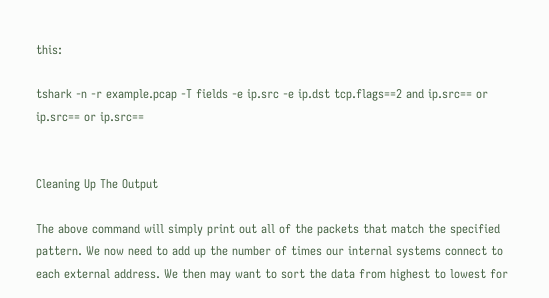this:

tshark -n -r example.pcap -T fields -e ip.src -e ip.dst tcp.flags==2 and ip.src== or ip.src== or ip.src==


Cleaning Up The Output

The above command will simply print out all of the packets that match the specified pattern. We now need to add up the number of times our internal systems connect to each external address. We then may want to sort the data from highest to lowest for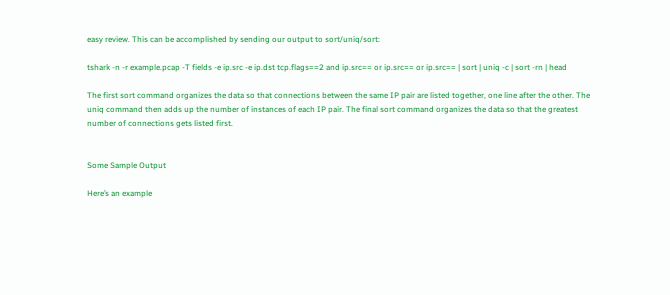easy review. This can be accomplished by sending our output to sort/uniq/sort:

tshark -n -r example.pcap -T fields -e ip.src -e ip.dst tcp.flags==2 and ip.src== or ip.src== or ip.src== | sort | uniq -c | sort -rn | head

The first sort command organizes the data so that connections between the same IP pair are listed together, one line after the other. The uniq command then adds up the number of instances of each IP pair. The final sort command organizes the data so that the greatest number of connections gets listed first.


Some Sample Output

Here’s an example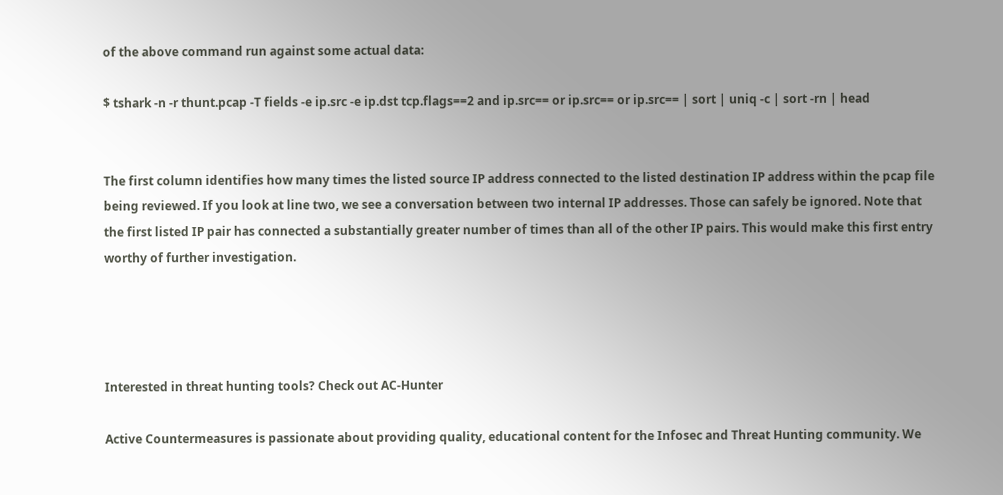of the above command run against some actual data:

$ tshark -n -r thunt.pcap -T fields -e ip.src -e ip.dst tcp.flags==2 and ip.src== or ip.src== or ip.src== | sort | uniq -c | sort -rn | head


The first column identifies how many times the listed source IP address connected to the listed destination IP address within the pcap file being reviewed. If you look at line two, we see a conversation between two internal IP addresses. Those can safely be ignored. Note that the first listed IP pair has connected a substantially greater number of times than all of the other IP pairs. This would make this first entry worthy of further investigation.




Interested in threat hunting tools? Check out AC-Hunter

Active Countermeasures is passionate about providing quality, educational content for the Infosec and Threat Hunting community. We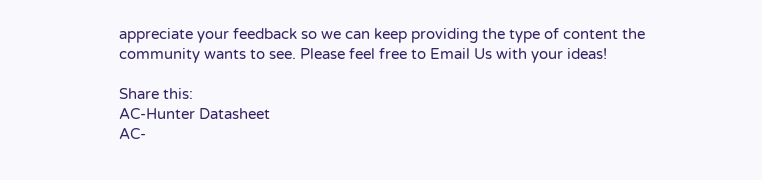appreciate your feedback so we can keep providing the type of content the community wants to see. Please feel free to Email Us with your ideas!

Share this:
AC-Hunter Datasheet
AC-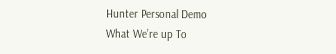Hunter Personal Demo
What We’re up To